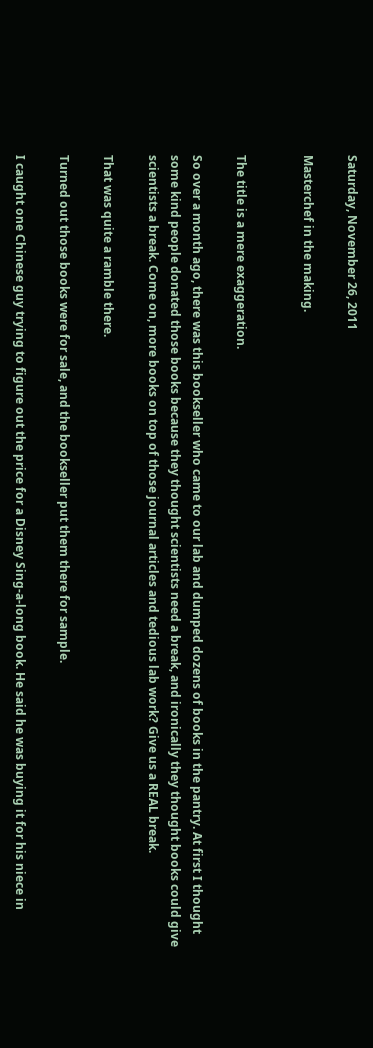Saturday, November 26, 2011

Masterchef in the making.


The title is a mere exaggeration.

So over a month ago, there was this bookseller who came to our lab and dumped dozens of books in the pantry. At first I thought some kind people donated those books because they thought scientists need a break, and ironically they thought books could give scientists a break. Come on, more books on top of those journal articles and tedious lab work? Give us a REAL break.

That was quite a ramble there.

Turned out those books were for sale, and the bookseller put them there for sample.

I caught one Chinese guy trying to figure out the price for a Disney Sing-a-long book. He said he was buying it for his niece in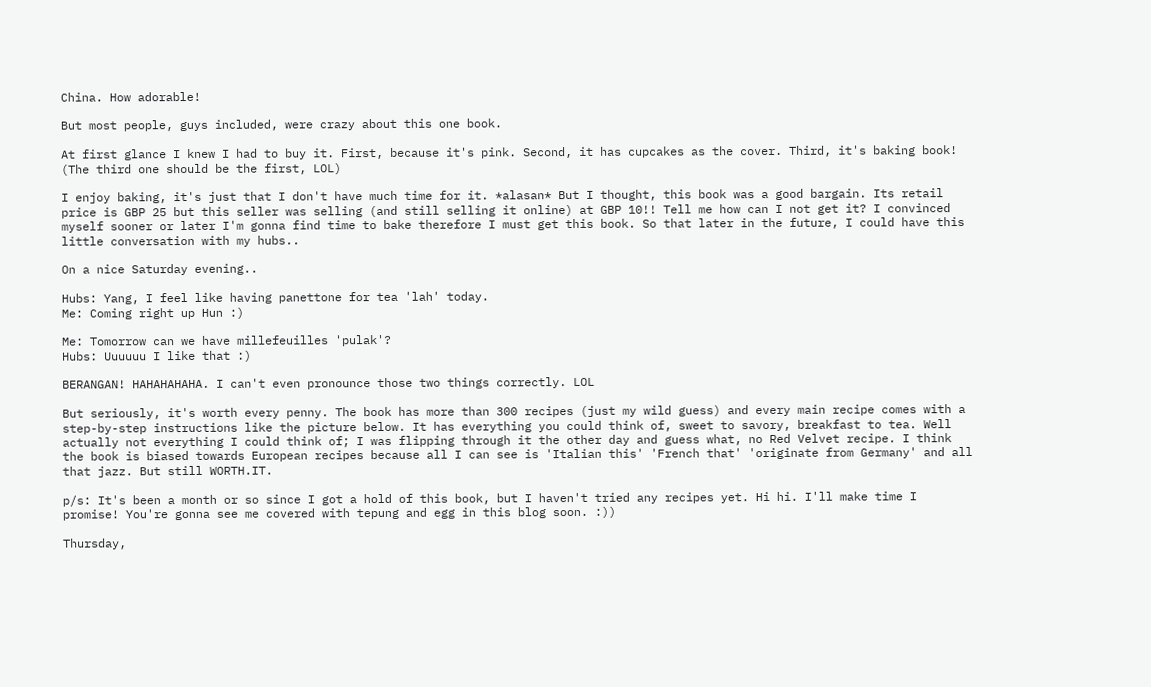China. How adorable!

But most people, guys included, were crazy about this one book.

At first glance I knew I had to buy it. First, because it's pink. Second, it has cupcakes as the cover. Third, it's baking book! (The third one should be the first, LOL)

I enjoy baking, it's just that I don't have much time for it. *alasan* But I thought, this book was a good bargain. Its retail price is GBP 25 but this seller was selling (and still selling it online) at GBP 10!! Tell me how can I not get it? I convinced myself sooner or later I'm gonna find time to bake therefore I must get this book. So that later in the future, I could have this little conversation with my hubs..

On a nice Saturday evening..

Hubs: Yang, I feel like having panettone for tea 'lah' today.
Me: Coming right up Hun :)

Me: Tomorrow can we have millefeuilles 'pulak'?
Hubs: Uuuuuu I like that :)

BERANGAN! HAHAHAHAHA. I can't even pronounce those two things correctly. LOL

But seriously, it's worth every penny. The book has more than 300 recipes (just my wild guess) and every main recipe comes with a step-by-step instructions like the picture below. It has everything you could think of, sweet to savory, breakfast to tea. Well actually not everything I could think of; I was flipping through it the other day and guess what, no Red Velvet recipe. I think the book is biased towards European recipes because all I can see is 'Italian this' 'French that' 'originate from Germany' and all that jazz. But still WORTH.IT.

p/s: It's been a month or so since I got a hold of this book, but I haven't tried any recipes yet. Hi hi. I'll make time I promise! You're gonna see me covered with tepung and egg in this blog soon. :))

Thursday,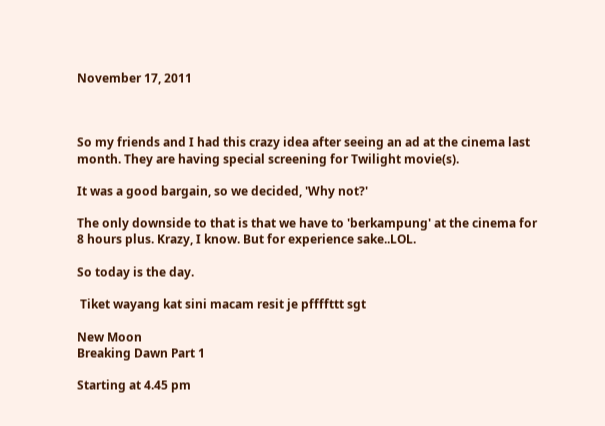November 17, 2011



So my friends and I had this crazy idea after seeing an ad at the cinema last month. They are having special screening for Twilight movie(s).

It was a good bargain, so we decided, 'Why not?'

The only downside to that is that we have to 'berkampung' at the cinema for 8 hours plus. Krazy, I know. But for experience sake..LOL.

So today is the day.

 Tiket wayang kat sini macam resit je pffffttt sgt

New Moon
Breaking Dawn Part 1

Starting at 4.45 pm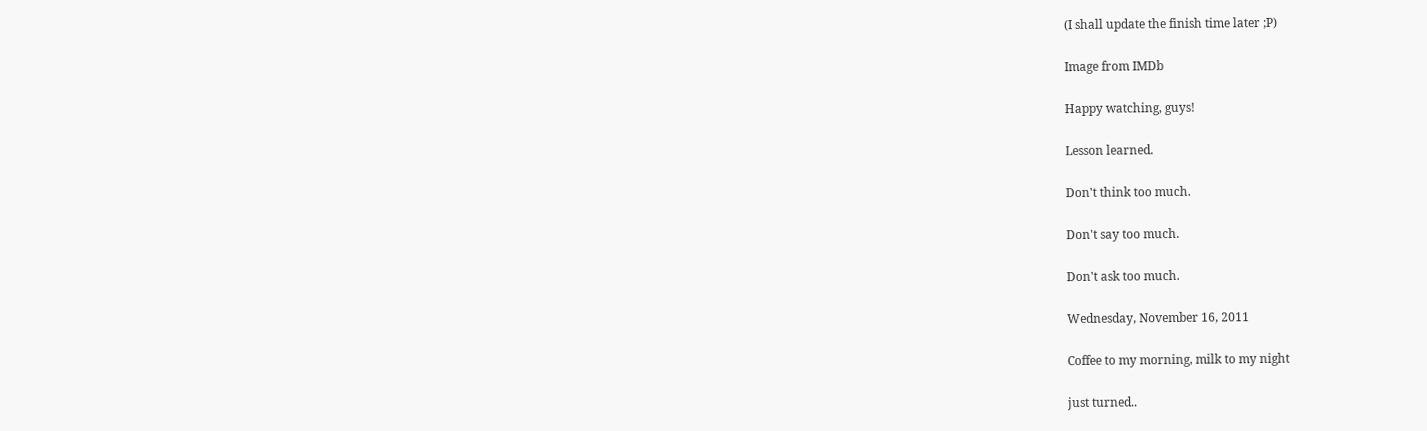(I shall update the finish time later ;P)

Image from IMDb

Happy watching, guys!

Lesson learned.

Don't think too much.

Don't say too much.

Don't ask too much.

Wednesday, November 16, 2011

Coffee to my morning, milk to my night

just turned..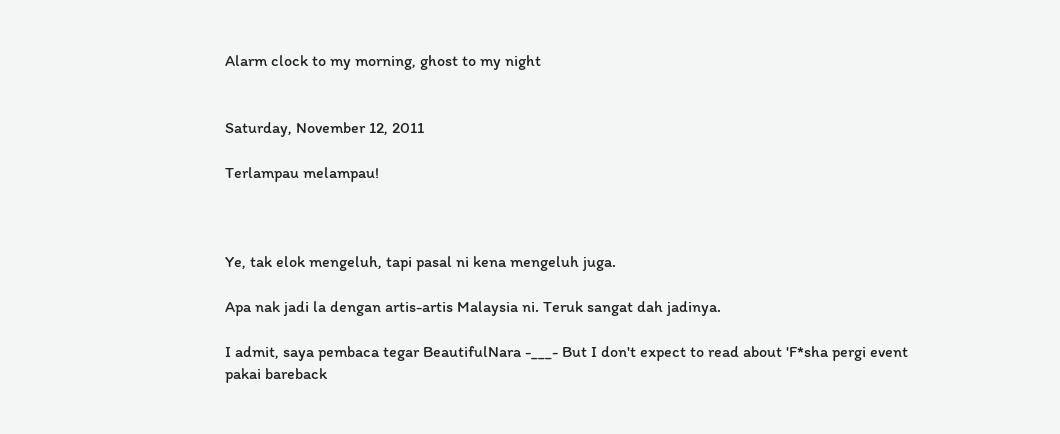Alarm clock to my morning, ghost to my night


Saturday, November 12, 2011

Terlampau melampau!



Ye, tak elok mengeluh, tapi pasal ni kena mengeluh juga.

Apa nak jadi la dengan artis-artis Malaysia ni. Teruk sangat dah jadinya.

I admit, saya pembaca tegar BeautifulNara -___- But I don't expect to read about 'F*sha pergi event pakai bareback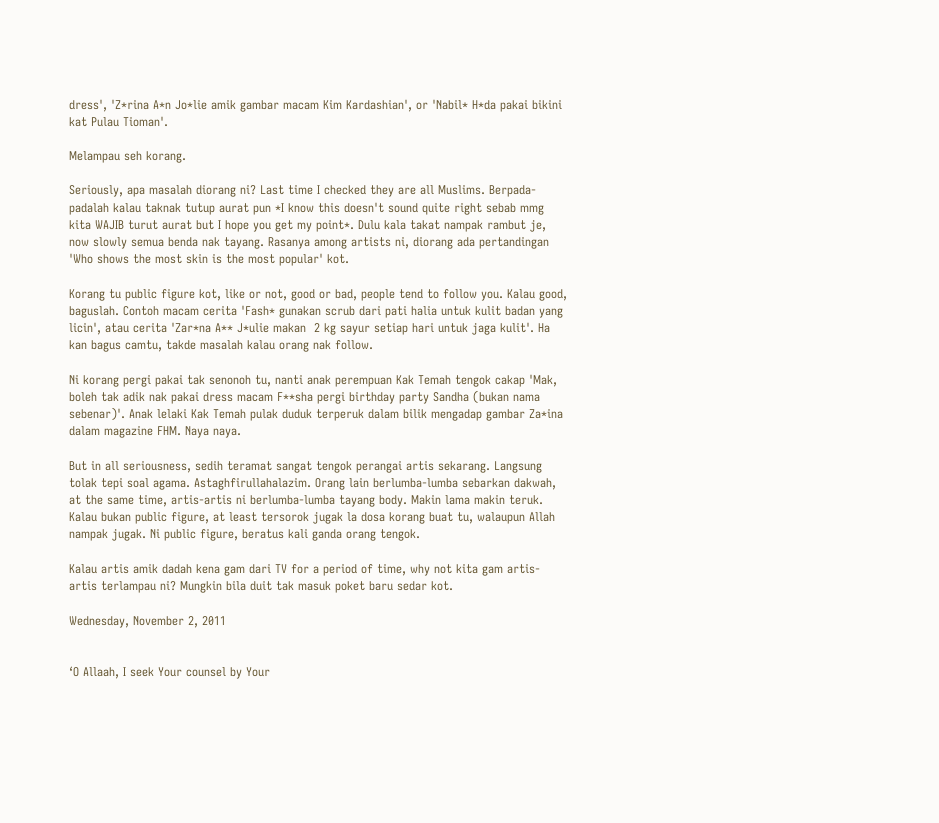dress', 'Z*rina A*n Jo*lie amik gambar macam Kim Kardashian', or 'Nabil* H*da pakai bikini kat Pulau Tioman'.

Melampau seh korang.

Seriously, apa masalah diorang ni? Last time I checked they are all Muslims. Berpada-padalah kalau taknak tutup aurat pun *I know this doesn't sound quite right sebab mmg kita WAJIB turut aurat but I hope you get my point*. Dulu kala takat nampak rambut je, now slowly semua benda nak tayang. Rasanya among artists ni, diorang ada pertandingan 'Who shows the most skin is the most popular' kot.

Korang tu public figure kot, like or not, good or bad, people tend to follow you. Kalau good, baguslah. Contoh macam cerita 'Fash* gunakan scrub dari pati halia untuk kulit badan yang licin', atau cerita 'Zar*na A** J*ulie makan  2 kg sayur setiap hari untuk jaga kulit'. Ha kan bagus camtu, takde masalah kalau orang nak follow.

Ni korang pergi pakai tak senonoh tu, nanti anak perempuan Kak Temah tengok cakap 'Mak, boleh tak adik nak pakai dress macam F**sha pergi birthday party Sandha (bukan nama sebenar)'. Anak lelaki Kak Temah pulak duduk terperuk dalam bilik mengadap gambar Za*ina dalam magazine FHM. Naya naya.

But in all seriousness, sedih teramat sangat tengok perangai artis sekarang. Langsung tolak tepi soal agama. Astaghfirullahalazim. Orang lain berlumba-lumba sebarkan dakwah, at the same time, artis-artis ni berlumba-lumba tayang body. Makin lama makin teruk. Kalau bukan public figure, at least tersorok jugak la dosa korang buat tu, walaupun Allah nampak jugak. Ni public figure, beratus kali ganda orang tengok.

Kalau artis amik dadah kena gam dari TV for a period of time, why not kita gam artis-artis terlampau ni? Mungkin bila duit tak masuk poket baru sedar kot.

Wednesday, November 2, 2011


‘O Allaah, I seek Your counsel by Your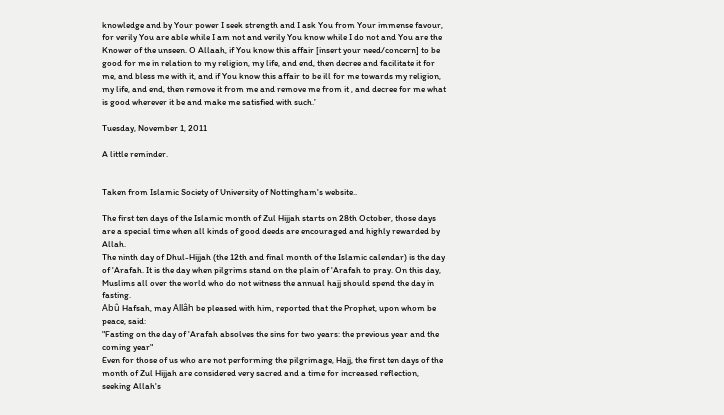knowledge and by Your power I seek strength and I ask You from Your immense favour, for verily You are able while I am not and verily You know while I do not and You are the Knower of the unseen. O Allaah, if You know this affair [insert your need/concern] to be good for me in relation to my religion, my life, and end, then decree and facilitate it for me, and bless me with it, and if You know this affair to be ill for me towards my religion, my life, and end, then remove it from me and remove me from it , and decree for me what is good wherever it be and make me satisfied with such.’

Tuesday, November 1, 2011

A little reminder.


Taken from Islamic Society of University of Nottingham's website..

The first ten days of the Islamic month of Zul Hijjah starts on 28th October, those days are a special time when all kinds of good deeds are encouraged and highly rewarded by Allah.
The ninth day of Dhul-Hijjah (the 12th and final month of the Islamic calendar) is the day of 'Arafah. It is the day when pilgrims stand on the plain of 'Arafah to pray. On this day, Muslims all over the world who do not witness the annual hajj should spend the day in fasting.
Abû Hafsah, may Allâh be pleased with him, reported that the Prophet, upon whom be peace, said:
"Fasting on the day of 'Arafah absolves the sins for two years: the previous year and the coming year"
Even for those of us who are not performing the pilgrimage, Hajj, the first ten days of the month of Zul Hijjah are considered very sacred and a time for increased reflection, seeking Allah's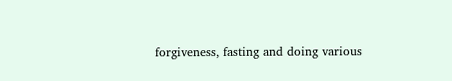forgiveness, fasting and doing various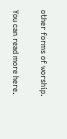other forms of worship.

You can read more here.